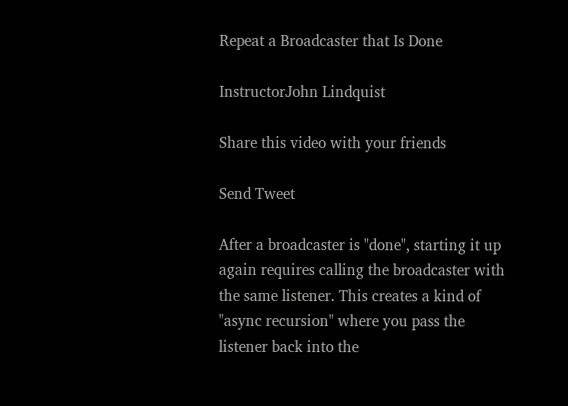Repeat a Broadcaster that Is Done

InstructorJohn Lindquist

Share this video with your friends

Send Tweet

After a broadcaster is "done", starting it up again requires calling the broadcaster with the same listener. This creates a kind of "async recursion" where you pass the listener back into the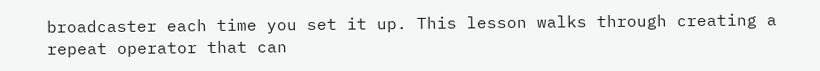broadcaster each time you set it up. This lesson walks through creating a repeat operator that can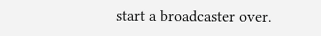start a broadcaster over.